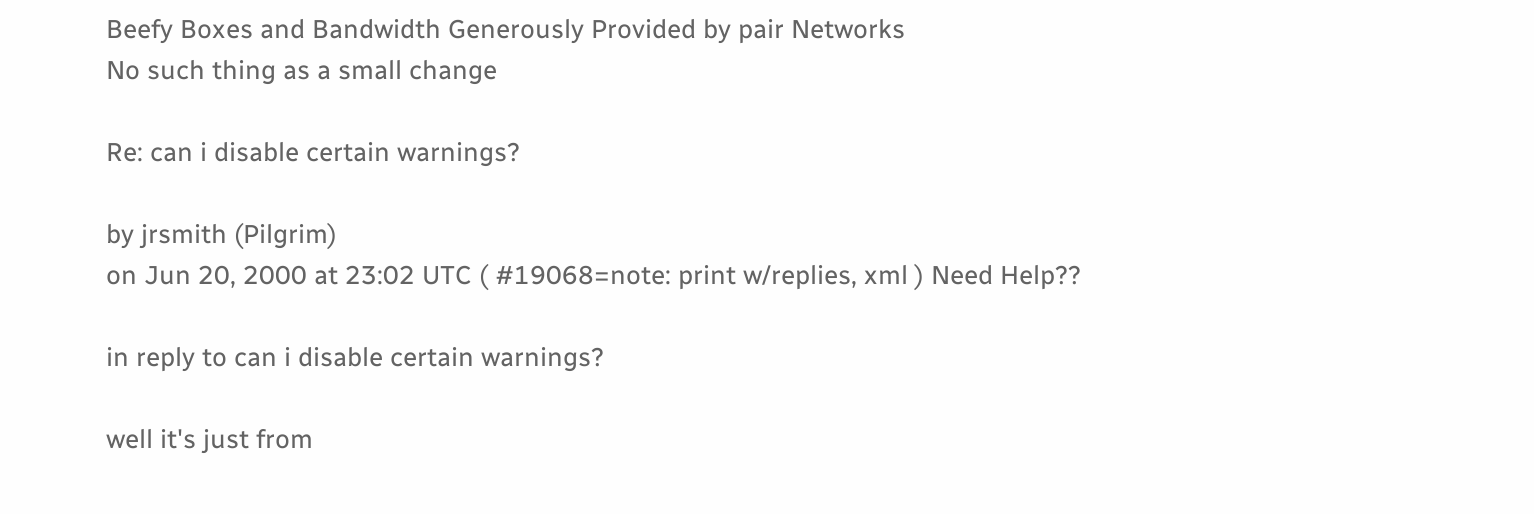Beefy Boxes and Bandwidth Generously Provided by pair Networks
No such thing as a small change

Re: can i disable certain warnings?

by jrsmith (Pilgrim)
on Jun 20, 2000 at 23:02 UTC ( #19068=note: print w/replies, xml ) Need Help??

in reply to can i disable certain warnings?

well it's just from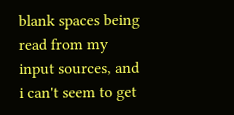blank spaces being read from my input sources, and i can't seem to get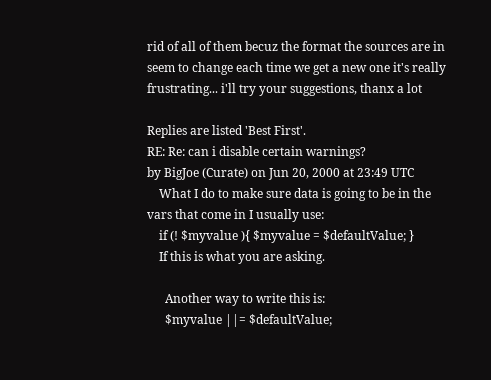rid of all of them becuz the format the sources are in seem to change each time we get a new one it's really frustrating... i'll try your suggestions, thanx a lot

Replies are listed 'Best First'.
RE: Re: can i disable certain warnings?
by BigJoe (Curate) on Jun 20, 2000 at 23:49 UTC
    What I do to make sure data is going to be in the vars that come in I usually use:
    if (! $myvalue ){ $myvalue = $defaultValue; }
    If this is what you are asking.

      Another way to write this is:
      $myvalue ||= $defaultValue;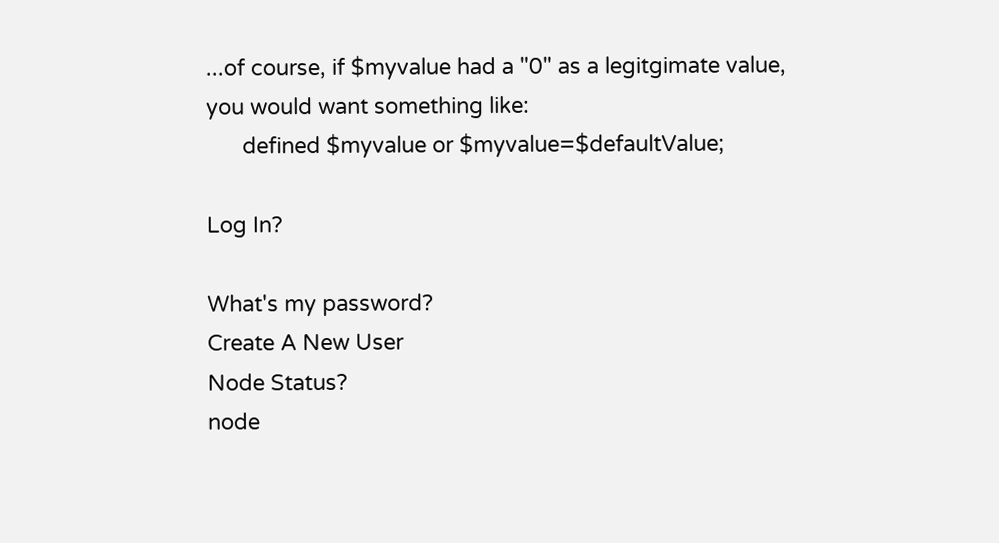...of course, if $myvalue had a "0" as a legitgimate value, you would want something like:
      defined $myvalue or $myvalue=$defaultValue;

Log In?

What's my password?
Create A New User
Node Status?
node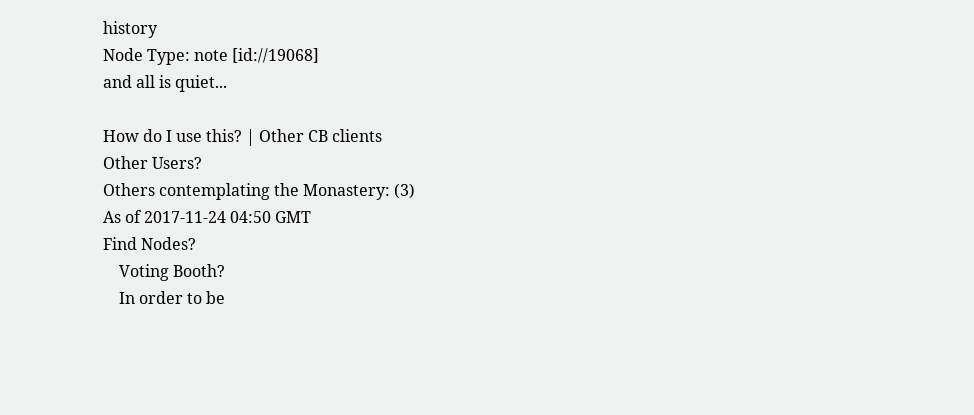history
Node Type: note [id://19068]
and all is quiet...

How do I use this? | Other CB clients
Other Users?
Others contemplating the Monastery: (3)
As of 2017-11-24 04:50 GMT
Find Nodes?
    Voting Booth?
    In order to be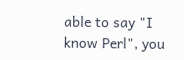able to say "I know Perl", you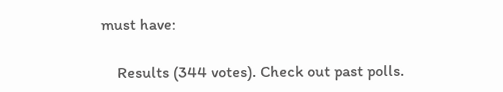must have:

    Results (344 votes). Check out past polls.